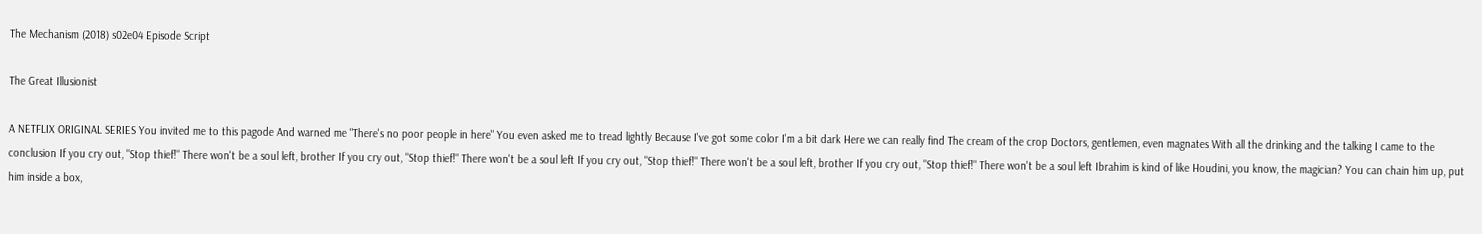The Mechanism (2018) s02e04 Episode Script

The Great Illusionist

A NETFLIX ORIGINAL SERIES You invited me to this pagode And warned me "There's no poor people in here" You even asked me to tread lightly Because I've got some color I'm a bit dark Here we can really find The cream of the crop Doctors, gentlemen, even magnates With all the drinking and the talking I came to the conclusion If you cry out, "Stop thief!" There won't be a soul left, brother If you cry out, "Stop thief!" There won't be a soul left If you cry out, "Stop thief!" There won't be a soul left, brother If you cry out, "Stop thief!" There won't be a soul left Ibrahim is kind of like Houdini, you know, the magician? You can chain him up, put him inside a box,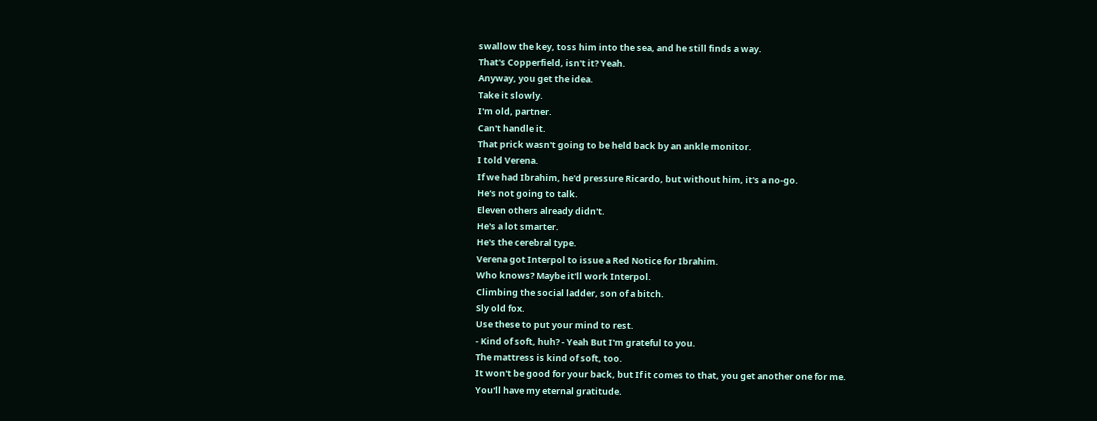swallow the key, toss him into the sea, and he still finds a way.
That's Copperfield, isn't it? Yeah.
Anyway, you get the idea.
Take it slowly.
I'm old, partner.
Can't handle it.
That prick wasn't going to be held back by an ankle monitor.
I told Verena.
If we had Ibrahim, he'd pressure Ricardo, but without him, it's a no-go.
He's not going to talk.
Eleven others already didn't.
He's a lot smarter.
He's the cerebral type.
Verena got Interpol to issue a Red Notice for Ibrahim.
Who knows? Maybe it'll work Interpol.
Climbing the social ladder, son of a bitch.
Sly old fox.
Use these to put your mind to rest.
- Kind of soft, huh? - Yeah But I'm grateful to you.
The mattress is kind of soft, too.
It won't be good for your back, but If it comes to that, you get another one for me.
You'll have my eternal gratitude.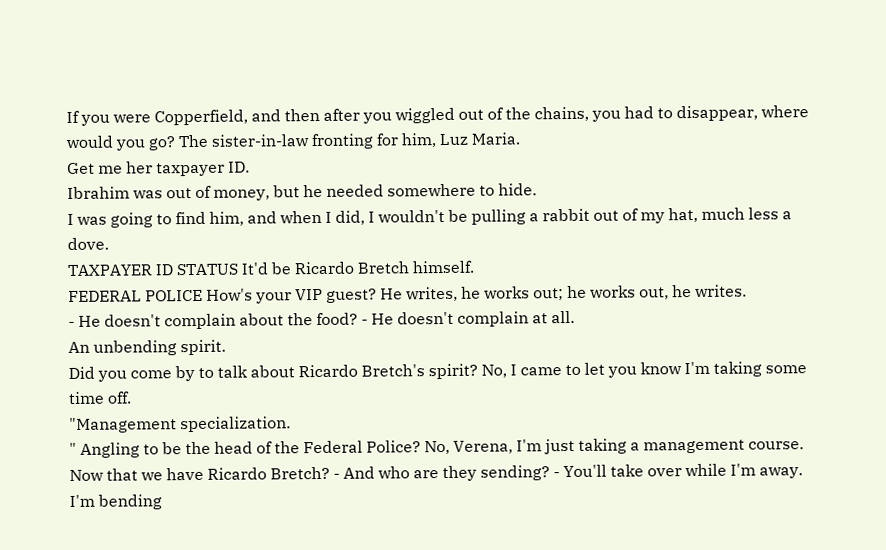If you were Copperfield, and then after you wiggled out of the chains, you had to disappear, where would you go? The sister-in-law fronting for him, Luz Maria.
Get me her taxpayer ID.
Ibrahim was out of money, but he needed somewhere to hide.
I was going to find him, and when I did, I wouldn't be pulling a rabbit out of my hat, much less a dove.
TAXPAYER ID STATUS It'd be Ricardo Bretch himself.
FEDERAL POLICE How's your VIP guest? He writes, he works out; he works out, he writes.
- He doesn't complain about the food? - He doesn't complain at all.
An unbending spirit.
Did you come by to talk about Ricardo Bretch's spirit? No, I came to let you know I'm taking some time off.
"Management specialization.
" Angling to be the head of the Federal Police? No, Verena, I'm just taking a management course.
Now that we have Ricardo Bretch? - And who are they sending? - You'll take over while I'm away.
I'm bending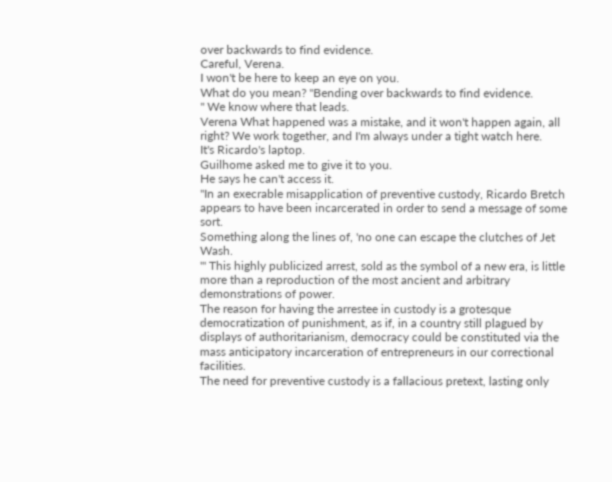over backwards to find evidence.
Careful, Verena.
I won't be here to keep an eye on you.
What do you mean? "Bending over backwards to find evidence.
" We know where that leads.
Verena What happened was a mistake, and it won't happen again, all right? We work together, and I'm always under a tight watch here.
It's Ricardo's laptop.
Guilhome asked me to give it to you.
He says he can't access it.
"In an execrable misapplication of preventive custody, Ricardo Bretch appears to have been incarcerated in order to send a message of some sort.
Something along the lines of, 'no one can escape the clutches of Jet Wash.
'" This highly publicized arrest, sold as the symbol of a new era, is little more than a reproduction of the most ancient and arbitrary demonstrations of power.
The reason for having the arrestee in custody is a grotesque democratization of punishment, as if, in a country still plagued by displays of authoritarianism, democracy could be constituted via the mass anticipatory incarceration of entrepreneurs in our correctional facilities.
The need for preventive custody is a fallacious pretext, lasting only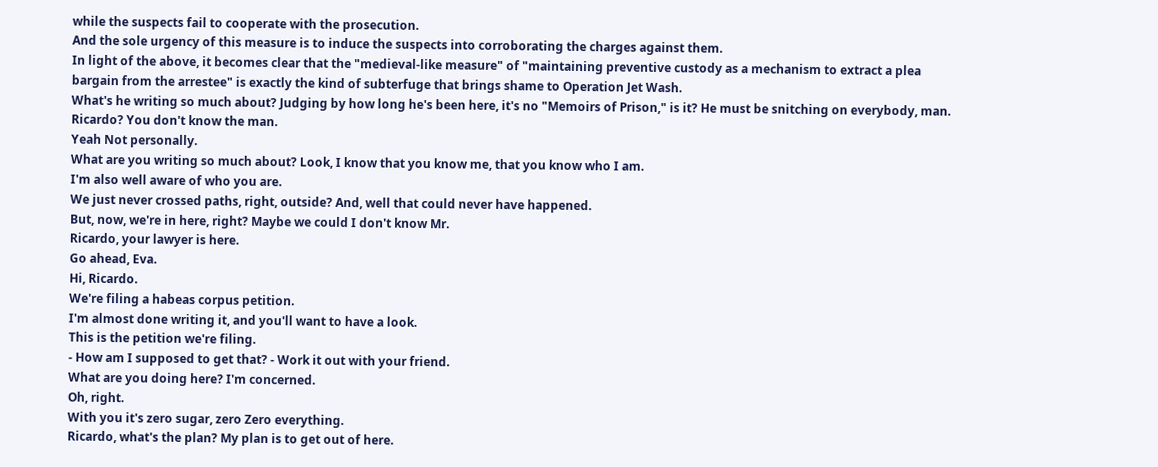while the suspects fail to cooperate with the prosecution.
And the sole urgency of this measure is to induce the suspects into corroborating the charges against them.
In light of the above, it becomes clear that the "medieval-like measure" of "maintaining preventive custody as a mechanism to extract a plea bargain from the arrestee" is exactly the kind of subterfuge that brings shame to Operation Jet Wash.
What's he writing so much about? Judging by how long he's been here, it's no "Memoirs of Prison," is it? He must be snitching on everybody, man.
Ricardo? You don't know the man.
Yeah Not personally.
What are you writing so much about? Look, I know that you know me, that you know who I am.
I'm also well aware of who you are.
We just never crossed paths, right, outside? And, well that could never have happened.
But, now, we're in here, right? Maybe we could I don't know Mr.
Ricardo, your lawyer is here.
Go ahead, Eva.
Hi, Ricardo.
We're filing a habeas corpus petition.
I'm almost done writing it, and you'll want to have a look.
This is the petition we're filing.
- How am I supposed to get that? - Work it out with your friend.
What are you doing here? I'm concerned.
Oh, right.
With you it's zero sugar, zero Zero everything.
Ricardo, what's the plan? My plan is to get out of here.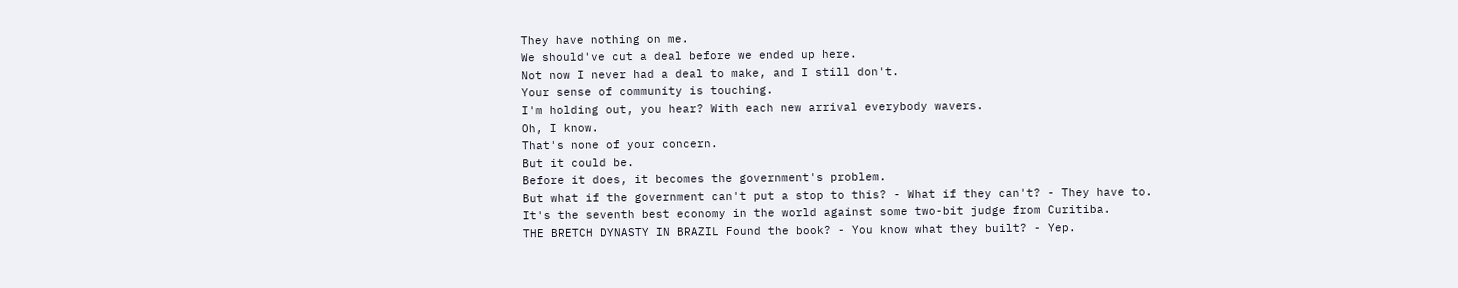They have nothing on me.
We should've cut a deal before we ended up here.
Not now I never had a deal to make, and I still don't.
Your sense of community is touching.
I'm holding out, you hear? With each new arrival everybody wavers.
Oh, I know.
That's none of your concern.
But it could be.
Before it does, it becomes the government's problem.
But what if the government can't put a stop to this? - What if they can't? - They have to.
It's the seventh best economy in the world against some two-bit judge from Curitiba.
THE BRETCH DYNASTY IN BRAZIL Found the book? - You know what they built? - Yep.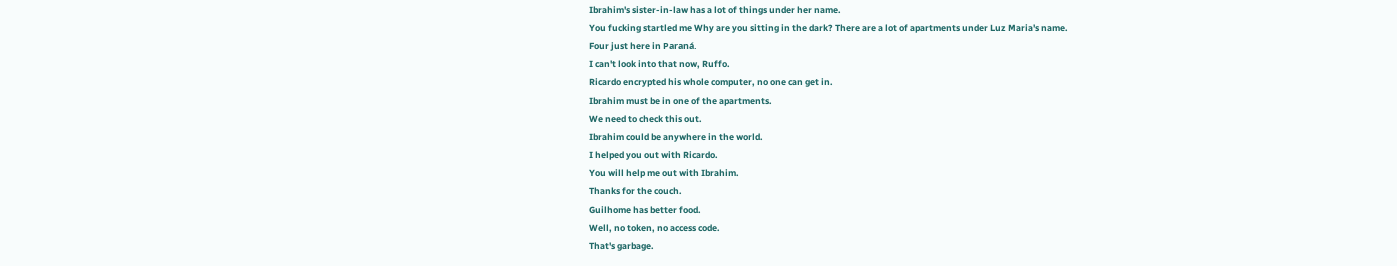Ibrahim's sister-in-law has a lot of things under her name.
You fucking startled me Why are you sitting in the dark? There are a lot of apartments under Luz Maria's name.
Four just here in Paraná.
I can't look into that now, Ruffo.
Ricardo encrypted his whole computer, no one can get in.
Ibrahim must be in one of the apartments.
We need to check this out.
Ibrahim could be anywhere in the world.
I helped you out with Ricardo.
You will help me out with Ibrahim.
Thanks for the couch.
Guilhome has better food.
Well, no token, no access code.
That's garbage.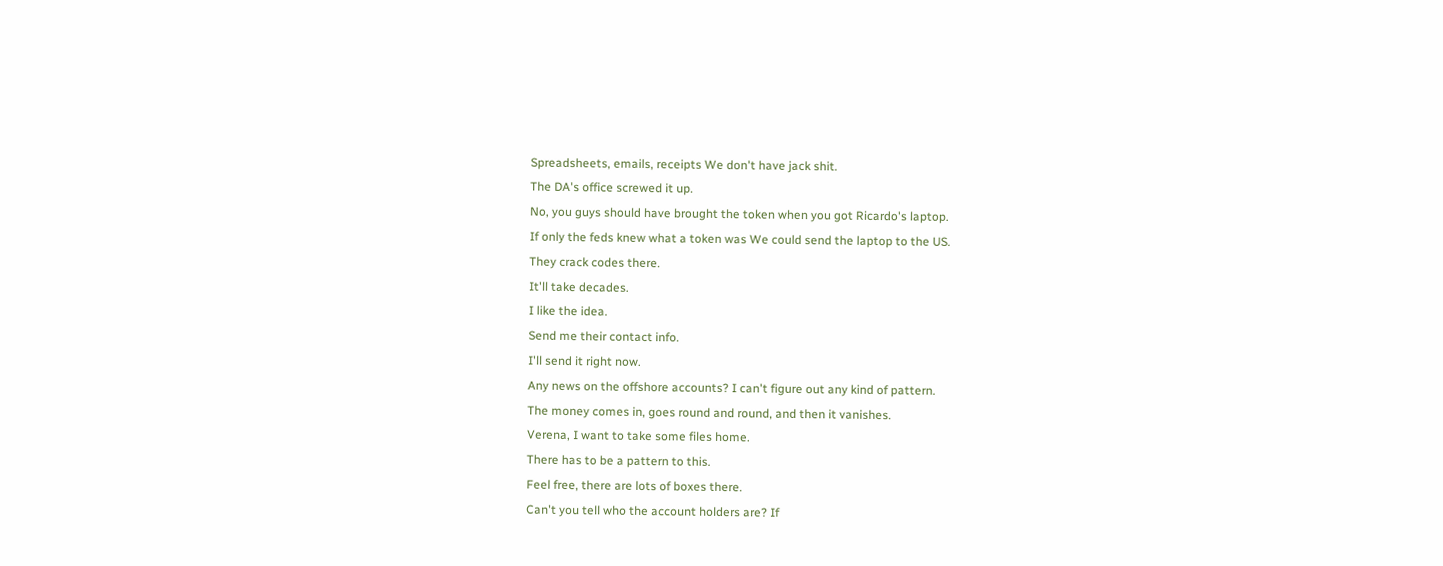Spreadsheets, emails, receipts We don't have jack shit.
The DA's office screwed it up.
No, you guys should have brought the token when you got Ricardo's laptop.
If only the feds knew what a token was We could send the laptop to the US.
They crack codes there.
It'll take decades.
I like the idea.
Send me their contact info.
I'll send it right now.
Any news on the offshore accounts? I can't figure out any kind of pattern.
The money comes in, goes round and round, and then it vanishes.
Verena, I want to take some files home.
There has to be a pattern to this.
Feel free, there are lots of boxes there.
Can't you tell who the account holders are? If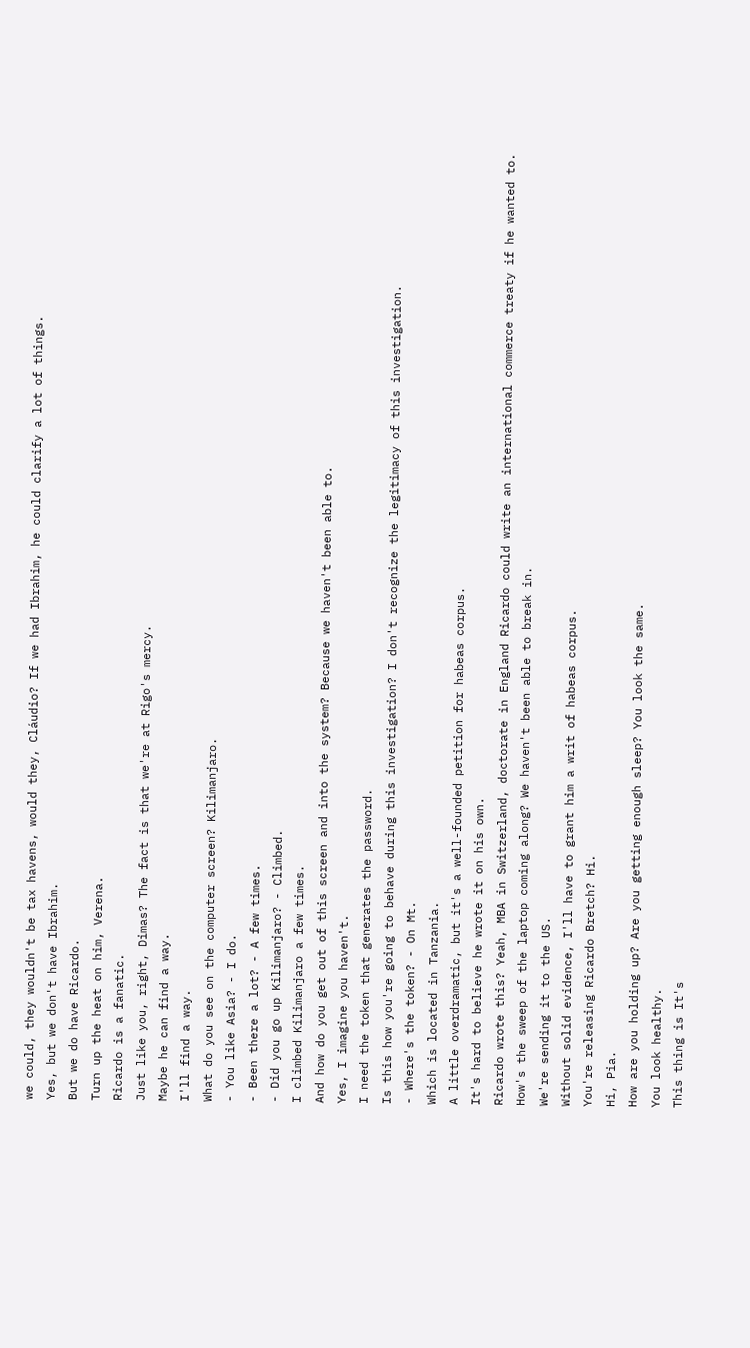we could, they wouldn't be tax havens, would they, Cláudio? If we had Ibrahim, he could clarify a lot of things.
Yes, but we don't have Ibrahim.
But we do have Ricardo.
Turn up the heat on him, Verena.
Ricardo is a fanatic.
Just like you, right, Dimas? The fact is that we're at Rigo's mercy.
Maybe he can find a way.
I'll find a way.
What do you see on the computer screen? Kilimanjaro.
- You like Asia? - I do.
- Been there a lot? - A few times.
- Did you go up Kilimanjaro? - Climbed.
I climbed Kilimanjaro a few times.
And how do you get out of this screen and into the system? Because we haven't been able to.
Yes, I imagine you haven't.
I need the token that generates the password.
Is this how you're going to behave during this investigation? I don't recognize the legitimacy of this investigation.
- Where's the token? - On Mt.
Which is located in Tanzania.
A little overdramatic, but it's a well-founded petition for habeas corpus.
It's hard to believe he wrote it on his own.
Ricardo wrote this? Yeah, MBA in Switzerland, doctorate in England Ricardo could write an international commerce treaty if he wanted to.
How's the sweep of the laptop coming along? We haven't been able to break in.
We're sending it to the US.
Without solid evidence, I'll have to grant him a writ of habeas corpus.
You're releasing Ricardo Bretch? Hi.
Hi, Pia.
How are you holding up? Are you getting enough sleep? You look the same.
You look healthy.
This thing is It's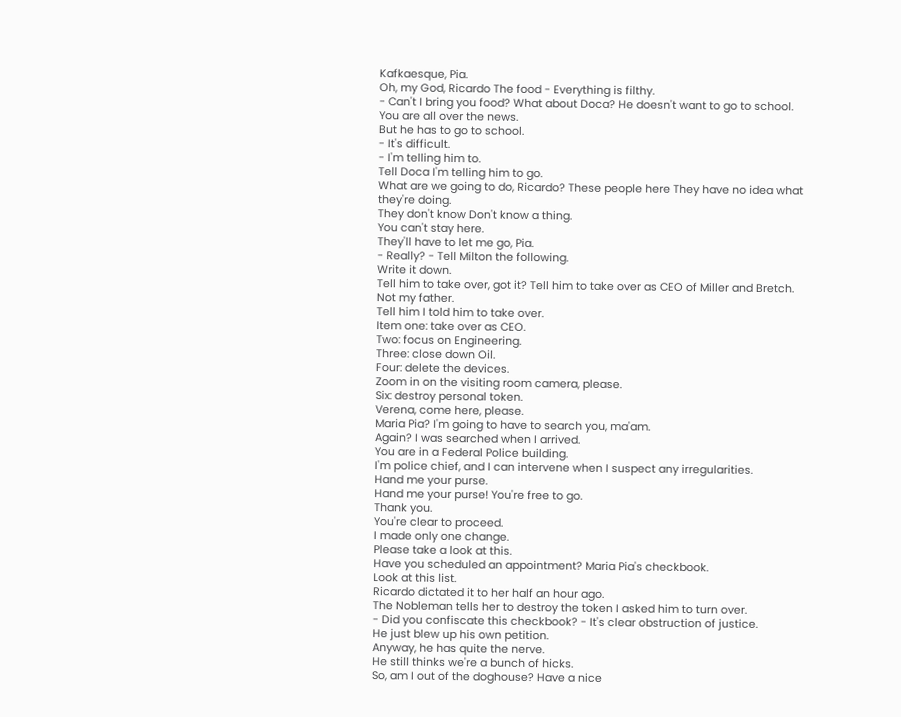Kafkaesque, Pia.
Oh, my God, Ricardo The food - Everything is filthy.
- Can't I bring you food? What about Doca? He doesn't want to go to school.
You are all over the news.
But he has to go to school.
- It's difficult.
- I'm telling him to.
Tell Doca I'm telling him to go.
What are we going to do, Ricardo? These people here They have no idea what they're doing.
They don't know Don't know a thing.
You can't stay here.
They'll have to let me go, Pia.
- Really? - Tell Milton the following.
Write it down.
Tell him to take over, got it? Tell him to take over as CEO of Miller and Bretch.
Not my father.
Tell him I told him to take over.
Item one: take over as CEO.
Two: focus on Engineering.
Three: close down Oil.
Four: delete the devices.
Zoom in on the visiting room camera, please.
Six: destroy personal token.
Verena, come here, please.
Maria Pia? I'm going to have to search you, ma'am.
Again? I was searched when I arrived.
You are in a Federal Police building.
I'm police chief, and I can intervene when I suspect any irregularities.
Hand me your purse.
Hand me your purse! You're free to go.
Thank you.
You're clear to proceed.
I made only one change.
Please take a look at this.
Have you scheduled an appointment? Maria Pia's checkbook.
Look at this list.
Ricardo dictated it to her half an hour ago.
The Nobleman tells her to destroy the token I asked him to turn over.
- Did you confiscate this checkbook? - It's clear obstruction of justice.
He just blew up his own petition.
Anyway, he has quite the nerve.
He still thinks we're a bunch of hicks.
So, am I out of the doghouse? Have a nice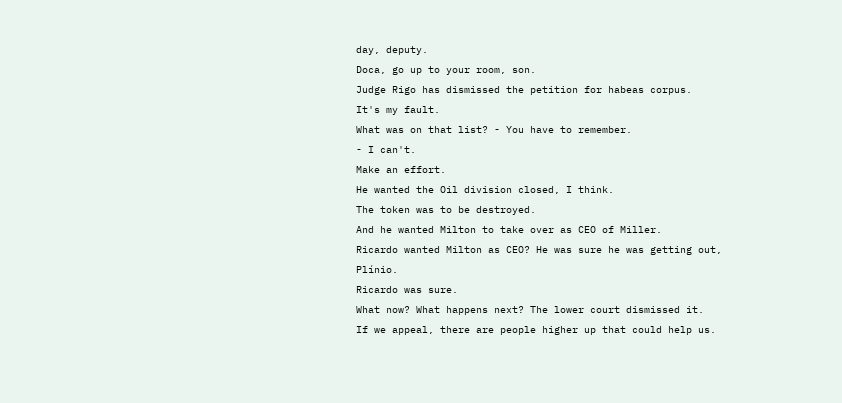day, deputy.
Doca, go up to your room, son.
Judge Rigo has dismissed the petition for habeas corpus.
It's my fault.
What was on that list? - You have to remember.
- I can't.
Make an effort.
He wanted the Oil division closed, I think.
The token was to be destroyed.
And he wanted Milton to take over as CEO of Miller.
Ricardo wanted Milton as CEO? He was sure he was getting out, Plínio.
Ricardo was sure.
What now? What happens next? The lower court dismissed it.
If we appeal, there are people higher up that could help us.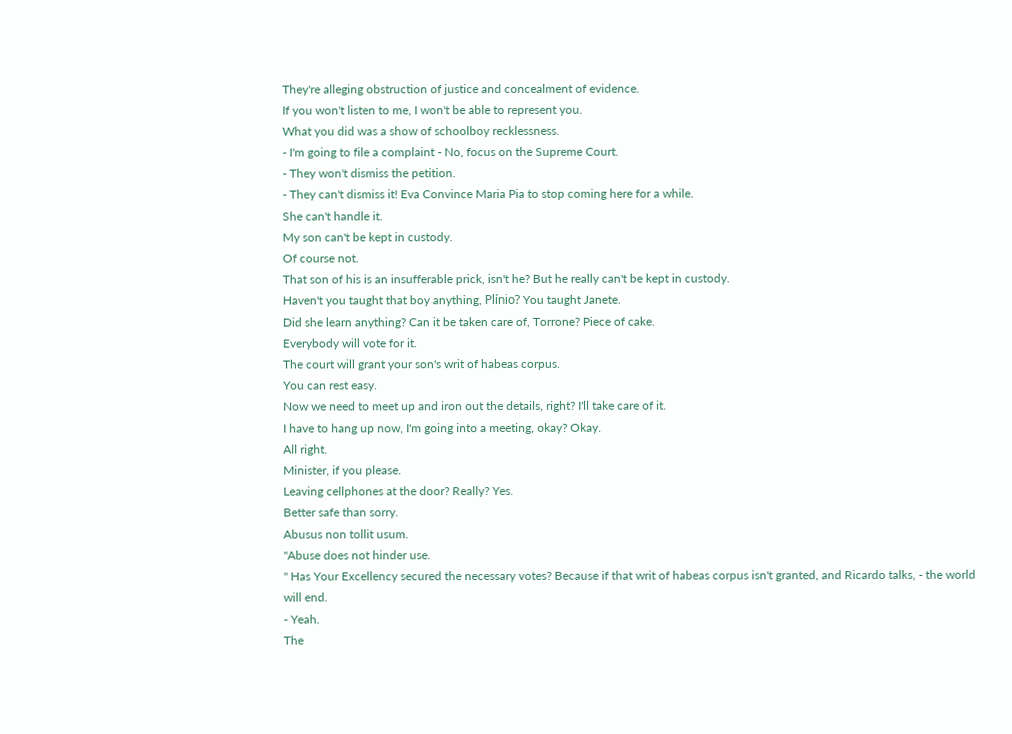They're alleging obstruction of justice and concealment of evidence.
If you won't listen to me, I won't be able to represent you.
What you did was a show of schoolboy recklessness.
- I'm going to file a complaint - No, focus on the Supreme Court.
- They won't dismiss the petition.
- They can't dismiss it! Eva Convince Maria Pia to stop coming here for a while.
She can't handle it.
My son can't be kept in custody.
Of course not.
That son of his is an insufferable prick, isn't he? But he really can't be kept in custody.
Haven't you taught that boy anything, Plínio? You taught Janete.
Did she learn anything? Can it be taken care of, Torrone? Piece of cake.
Everybody will vote for it.
The court will grant your son's writ of habeas corpus.
You can rest easy.
Now we need to meet up and iron out the details, right? I'll take care of it.
I have to hang up now, I'm going into a meeting, okay? Okay.
All right.
Minister, if you please.
Leaving cellphones at the door? Really? Yes.
Better safe than sorry.
Abusus non tollit usum.
"Abuse does not hinder use.
" Has Your Excellency secured the necessary votes? Because if that writ of habeas corpus isn't granted, and Ricardo talks, - the world will end.
- Yeah.
The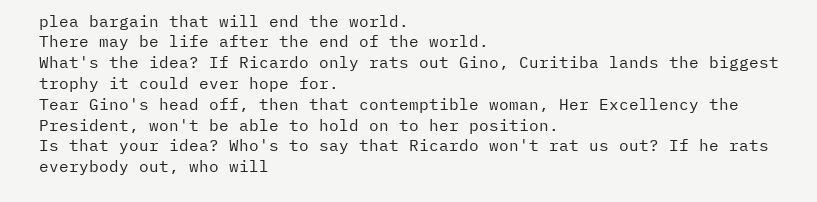plea bargain that will end the world.
There may be life after the end of the world.
What's the idea? If Ricardo only rats out Gino, Curitiba lands the biggest trophy it could ever hope for.
Tear Gino's head off, then that contemptible woman, Her Excellency the President, won't be able to hold on to her position.
Is that your idea? Who's to say that Ricardo won't rat us out? If he rats everybody out, who will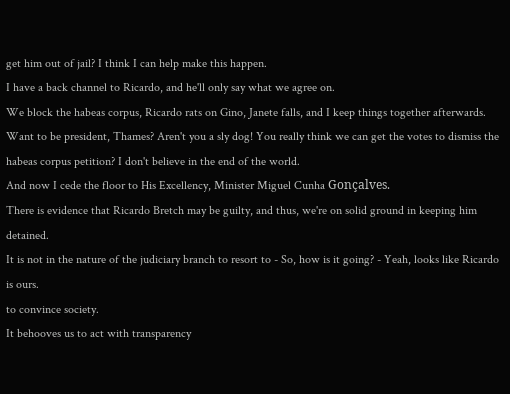get him out of jail? I think I can help make this happen.
I have a back channel to Ricardo, and he'll only say what we agree on.
We block the habeas corpus, Ricardo rats on Gino, Janete falls, and I keep things together afterwards.
Want to be president, Thames? Aren't you a sly dog! You really think we can get the votes to dismiss the habeas corpus petition? I don't believe in the end of the world.
And now I cede the floor to His Excellency, Minister Miguel Cunha Gonçalves.
There is evidence that Ricardo Bretch may be guilty, and thus, we're on solid ground in keeping him detained.
It is not in the nature of the judiciary branch to resort to - So, how is it going? - Yeah, looks like Ricardo is ours.
to convince society.
It behooves us to act with transparency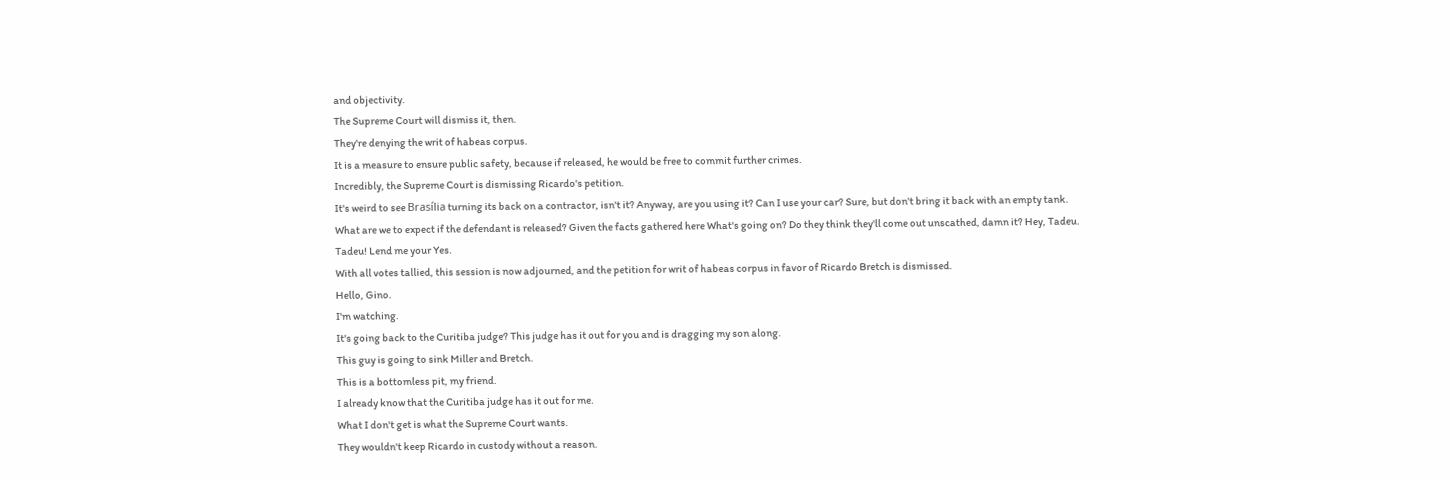and objectivity.
The Supreme Court will dismiss it, then.
They're denying the writ of habeas corpus.
It is a measure to ensure public safety, because if released, he would be free to commit further crimes.
Incredibly, the Supreme Court is dismissing Ricardo's petition.
It's weird to see Brasília turning its back on a contractor, isn't it? Anyway, are you using it? Can I use your car? Sure, but don't bring it back with an empty tank.
What are we to expect if the defendant is released? Given the facts gathered here What's going on? Do they think they'll come out unscathed, damn it? Hey, Tadeu.
Tadeu! Lend me your Yes.
With all votes tallied, this session is now adjourned, and the petition for writ of habeas corpus in favor of Ricardo Bretch is dismissed.
Hello, Gino.
I'm watching.
It's going back to the Curitiba judge? This judge has it out for you and is dragging my son along.
This guy is going to sink Miller and Bretch.
This is a bottomless pit, my friend.
I already know that the Curitiba judge has it out for me.
What I don't get is what the Supreme Court wants.
They wouldn't keep Ricardo in custody without a reason.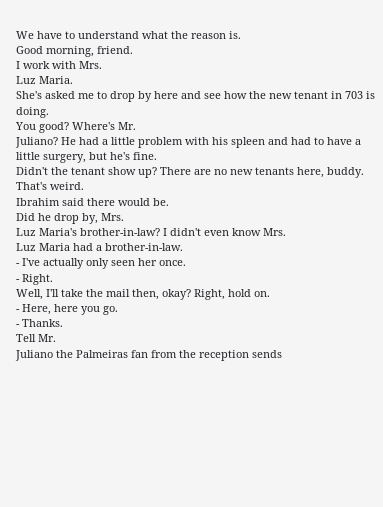We have to understand what the reason is.
Good morning, friend.
I work with Mrs.
Luz Maria.
She's asked me to drop by here and see how the new tenant in 703 is doing.
You good? Where's Mr.
Juliano? He had a little problem with his spleen and had to have a little surgery, but he's fine.
Didn't the tenant show up? There are no new tenants here, buddy.
That's weird.
Ibrahim said there would be.
Did he drop by, Mrs.
Luz Maria's brother-in-law? I didn't even know Mrs.
Luz Maria had a brother-in-law.
- I've actually only seen her once.
- Right.
Well, I'll take the mail then, okay? Right, hold on.
- Here, here you go.
- Thanks.
Tell Mr.
Juliano the Palmeiras fan from the reception sends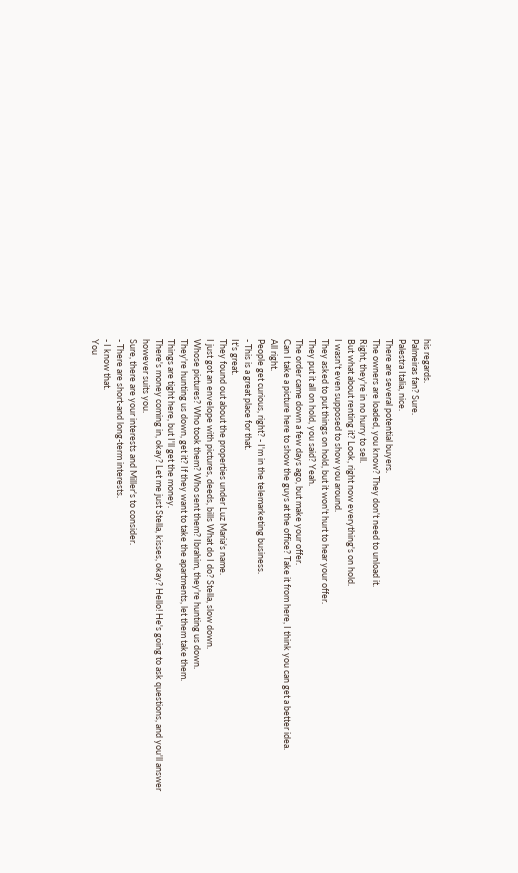his regards.
Palmeiras fan? Sure.
Palestra Italia, nice.
There are several potential buyers.
The owners are loaded, you know? They don't need to unload it.
Right, they're in no hurry to sell.
But what about renting it? Look, right now everything's on hold.
I wasn't even supposed to show you around.
They asked to put things on hold, but it won't hurt to hear your offer.
They put it all on hold, you said? Yeah.
The order came down a few days ago, but make your offer.
Can I take a picture here to show the guys at the office? Take it from here, I think you can get a better idea.
All right.
People get curious, right? - I'm in the telemarketing business.
- This is a great place for that.
It's great.
They found out about the properties under Luz Maria's name.
I just got an envelope with pictures, deeds, bills What do I do? Stella, slow down.
Whose pictures? Who took them? Who sent them? Ibrahim, they're hunting us down.
They're hunting us down, get it? If they want to take the apartments, let them take them.
Things are tight here, but I'll get the money.
There's money coming in, okay? Let me just Stella, kisses, okay? Hello! He's going to ask questions, and you'll answer however suits you.
Sure, there are your interests and Miller's to consider.
- There are short-and long-term interests.
- I know that.
You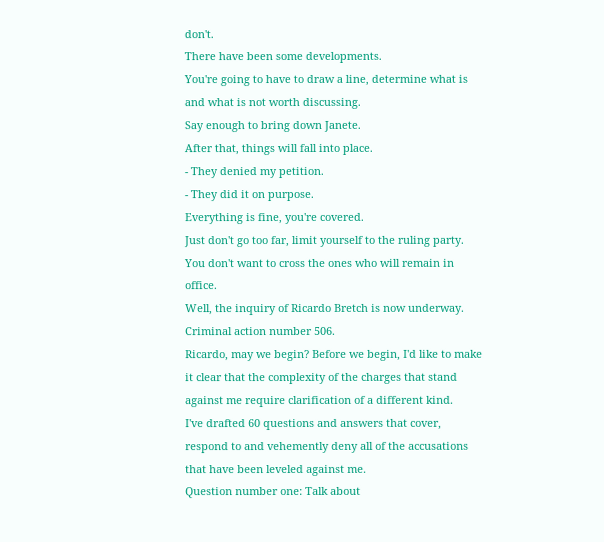don't.
There have been some developments.
You're going to have to draw a line, determine what is and what is not worth discussing.
Say enough to bring down Janete.
After that, things will fall into place.
- They denied my petition.
- They did it on purpose.
Everything is fine, you're covered.
Just don't go too far, limit yourself to the ruling party.
You don't want to cross the ones who will remain in office.
Well, the inquiry of Ricardo Bretch is now underway.
Criminal action number 506.
Ricardo, may we begin? Before we begin, I'd like to make it clear that the complexity of the charges that stand against me require clarification of a different kind.
I've drafted 60 questions and answers that cover, respond to and vehemently deny all of the accusations that have been leveled against me.
Question number one: Talk about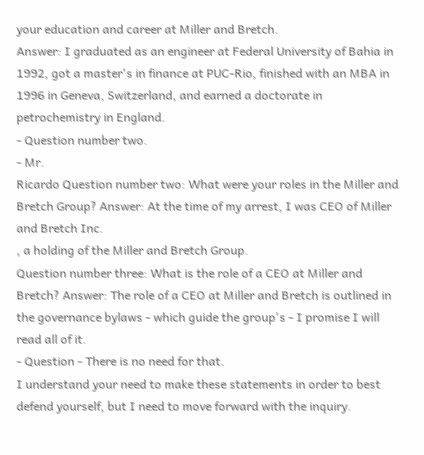your education and career at Miller and Bretch.
Answer: I graduated as an engineer at Federal University of Bahia in 1992, got a master's in finance at PUC-Rio, finished with an MBA in 1996 in Geneva, Switzerland, and earned a doctorate in petrochemistry in England.
- Question number two.
- Mr.
Ricardo Question number two: What were your roles in the Miller and Bretch Group? Answer: At the time of my arrest, I was CEO of Miller and Bretch Inc.
, a holding of the Miller and Bretch Group.
Question number three: What is the role of a CEO at Miller and Bretch? Answer: The role of a CEO at Miller and Bretch is outlined in the governance bylaws - which guide the group's - I promise I will read all of it.
- Question - There is no need for that.
I understand your need to make these statements in order to best defend yourself, but I need to move forward with the inquiry.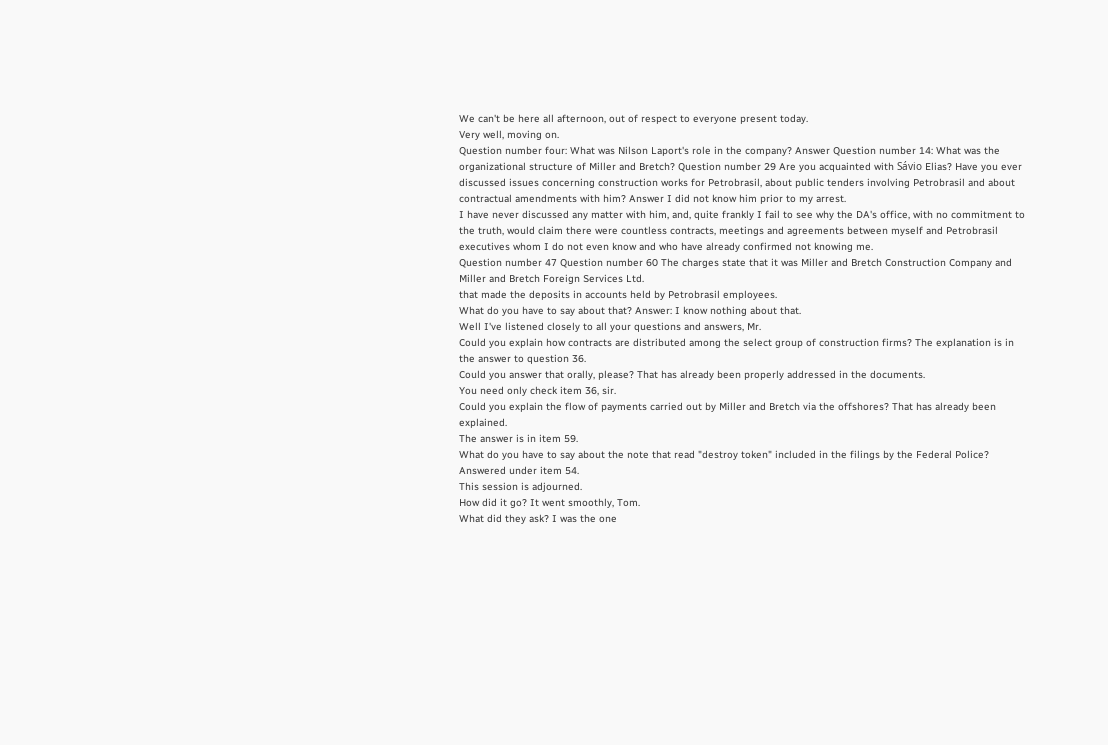We can't be here all afternoon, out of respect to everyone present today.
Very well, moving on.
Question number four: What was Nilson Laport's role in the company? Answer Question number 14: What was the organizational structure of Miller and Bretch? Question number 29 Are you acquainted with Sávio Elias? Have you ever discussed issues concerning construction works for Petrobrasil, about public tenders involving Petrobrasil and about contractual amendments with him? Answer I did not know him prior to my arrest.
I have never discussed any matter with him, and, quite frankly I fail to see why the DA's office, with no commitment to the truth, would claim there were countless contracts, meetings and agreements between myself and Petrobrasil executives whom I do not even know and who have already confirmed not knowing me.
Question number 47 Question number 60 The charges state that it was Miller and Bretch Construction Company and Miller and Bretch Foreign Services Ltd.
that made the deposits in accounts held by Petrobrasil employees.
What do you have to say about that? Answer: I know nothing about that.
Well I've listened closely to all your questions and answers, Mr.
Could you explain how contracts are distributed among the select group of construction firms? The explanation is in the answer to question 36.
Could you answer that orally, please? That has already been properly addressed in the documents.
You need only check item 36, sir.
Could you explain the flow of payments carried out by Miller and Bretch via the offshores? That has already been explained.
The answer is in item 59.
What do you have to say about the note that read "destroy token" included in the filings by the Federal Police? Answered under item 54.
This session is adjourned.
How did it go? It went smoothly, Tom.
What did they ask? I was the one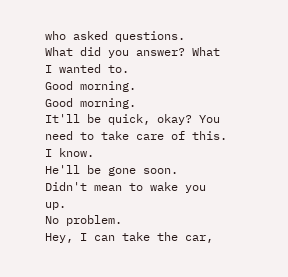who asked questions.
What did you answer? What I wanted to.
Good morning.
Good morning.
It'll be quick, okay? You need to take care of this.
I know.
He'll be gone soon.
Didn't mean to wake you up.
No problem.
Hey, I can take the car,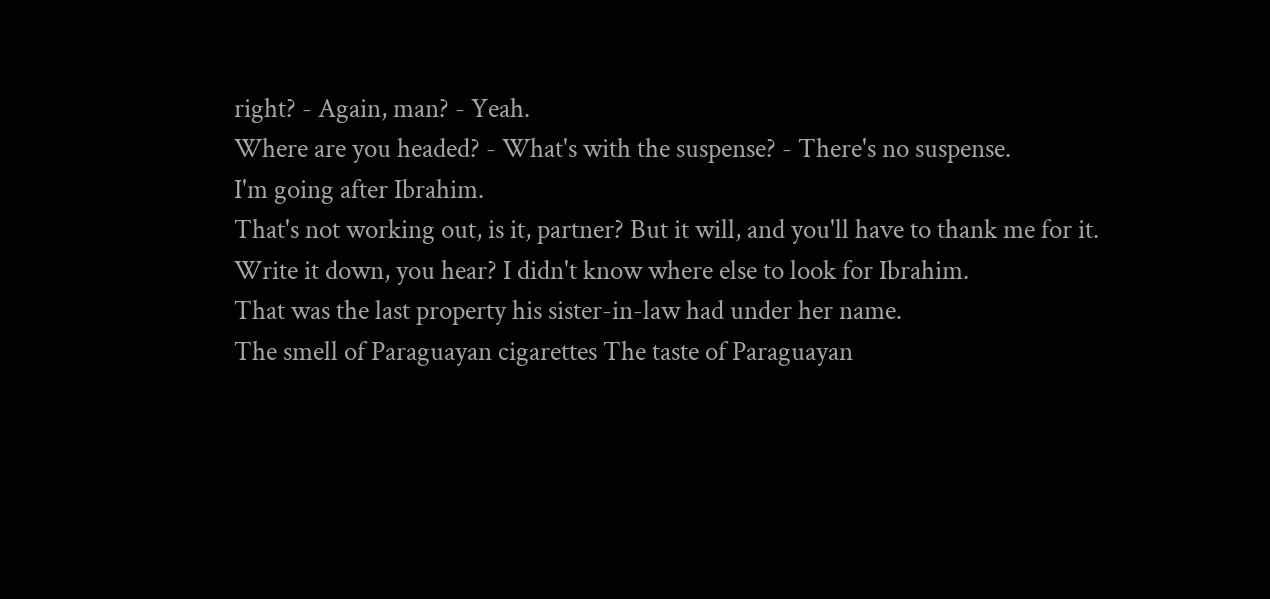right? - Again, man? - Yeah.
Where are you headed? - What's with the suspense? - There's no suspense.
I'm going after Ibrahim.
That's not working out, is it, partner? But it will, and you'll have to thank me for it.
Write it down, you hear? I didn't know where else to look for Ibrahim.
That was the last property his sister-in-law had under her name.
The smell of Paraguayan cigarettes The taste of Paraguayan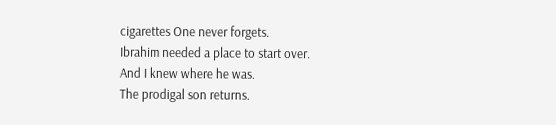cigarettes One never forgets.
Ibrahim needed a place to start over.
And I knew where he was.
The prodigal son returns.